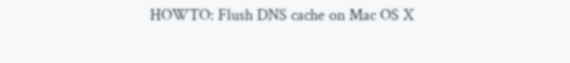HOWTO: Flush DNS cache on Mac OS X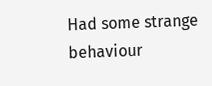Had some strange behaviour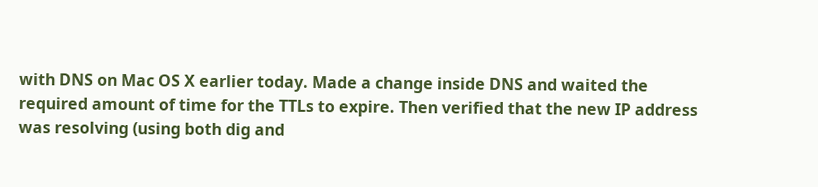with DNS on Mac OS X earlier today. Made a change inside DNS and waited the required amount of time for the TTLs to expire. Then verified that the new IP address was resolving (using both dig and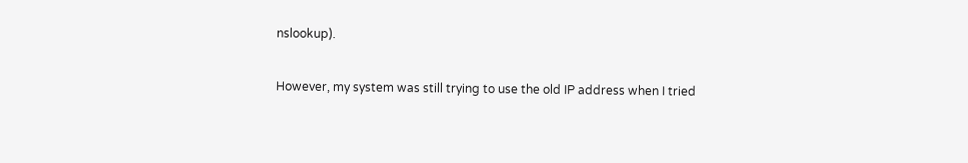nslookup).

However, my system was still trying to use the old IP address when I tried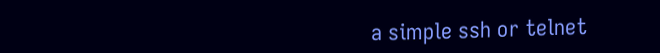a simple ssh or telnet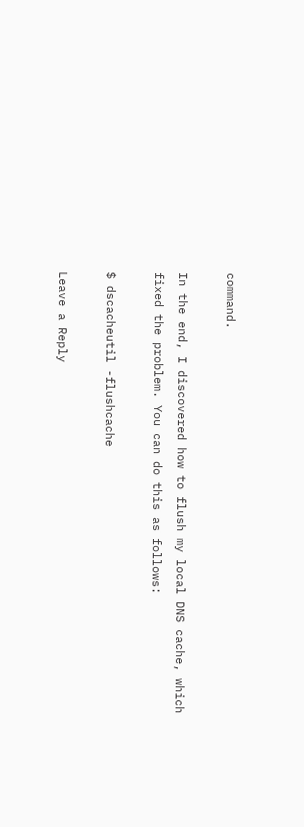command.

In the end, I discovered how to flush my local DNS cache, which fixed the problem. You can do this as follows:

$ dscacheutil -flushcache

Leave a Reply